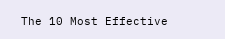The 10 Most Effective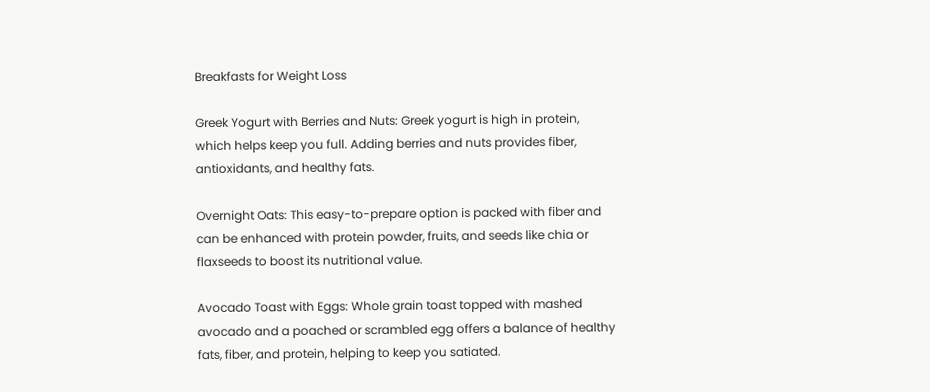Breakfasts for Weight Loss

Greek Yogurt with Berries and Nuts: Greek yogurt is high in protein, which helps keep you full. Adding berries and nuts provides fiber, antioxidants, and healthy fats.

Overnight Oats: This easy-to-prepare option is packed with fiber and can be enhanced with protein powder, fruits, and seeds like chia or flaxseeds to boost its nutritional value.

Avocado Toast with Eggs: Whole grain toast topped with mashed avocado and a poached or scrambled egg offers a balance of healthy fats, fiber, and protein, helping to keep you satiated.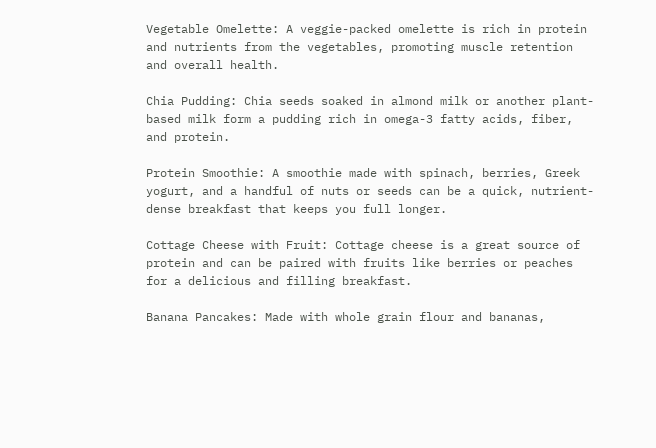Vegetable Omelette: A veggie-packed omelette is rich in protein and nutrients from the vegetables, promoting muscle retention and overall health.

Chia Pudding: Chia seeds soaked in almond milk or another plant-based milk form a pudding rich in omega-3 fatty acids, fiber, and protein.

Protein Smoothie: A smoothie made with spinach, berries, Greek yogurt, and a handful of nuts or seeds can be a quick, nutrient-dense breakfast that keeps you full longer.

Cottage Cheese with Fruit: Cottage cheese is a great source of protein and can be paired with fruits like berries or peaches for a delicious and filling breakfast.

Banana Pancakes: Made with whole grain flour and bananas,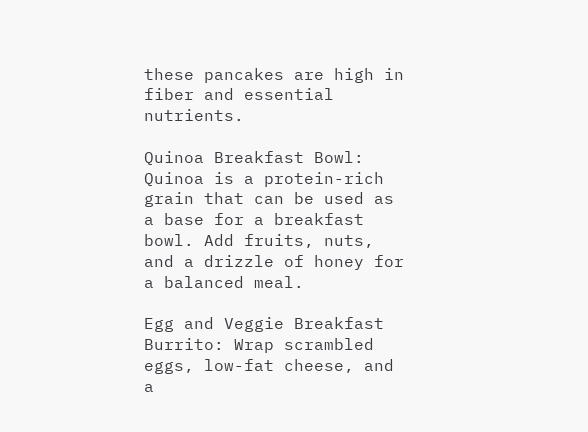these pancakes are high in fiber and essential nutrients.

Quinoa Breakfast Bowl: Quinoa is a protein-rich grain that can be used as a base for a breakfast bowl. Add fruits, nuts, and a drizzle of honey for a balanced meal.

Egg and Veggie Breakfast Burrito: Wrap scrambled eggs, low-fat cheese, and a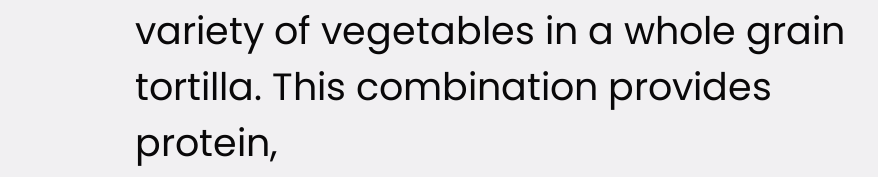variety of vegetables in a whole grain tortilla. This combination provides protein,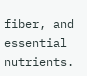fiber, and essential nutrients.